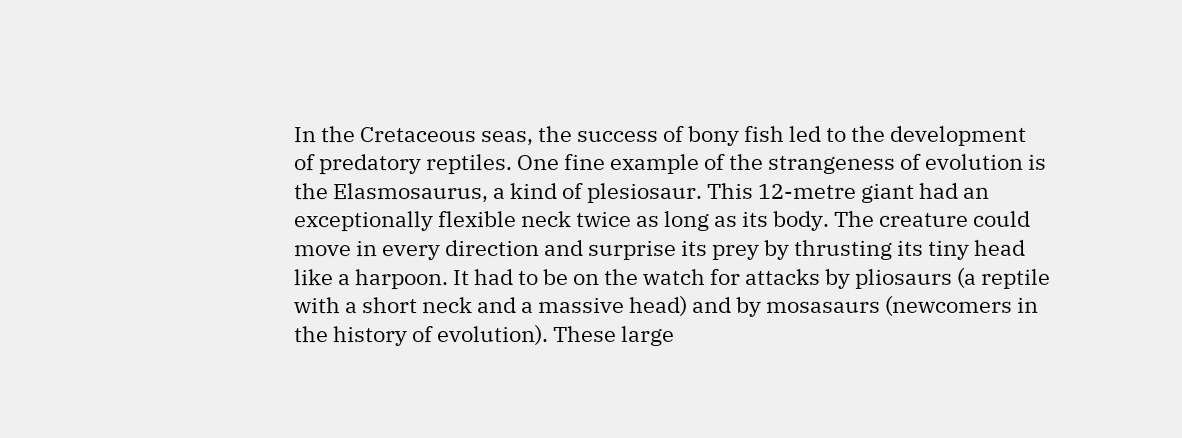In the Cretaceous seas, the success of bony fish led to the development of predatory reptiles. One fine example of the strangeness of evolution is the Elasmosaurus, a kind of plesiosaur. This 12-metre giant had an exceptionally flexible neck twice as long as its body. The creature could move in every direction and surprise its prey by thrusting its tiny head like a harpoon. It had to be on the watch for attacks by pliosaurs (a reptile with a short neck and a massive head) and by mosasaurs (newcomers in the history of evolution). These large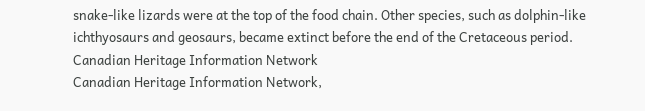snake-like lizards were at the top of the food chain. Other species, such as dolphin-like ichthyosaurs and geosaurs, became extinct before the end of the Cretaceous period.
Canadian Heritage Information Network
Canadian Heritage Information Network,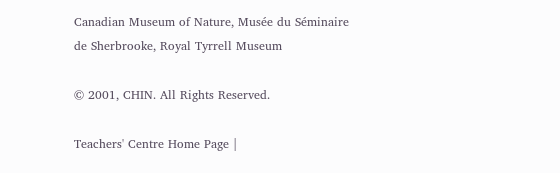Canadian Museum of Nature, Musée du Séminaire de Sherbrooke, Royal Tyrrell Museum

© 2001, CHIN. All Rights Reserved.

Teachers' Centre Home Page |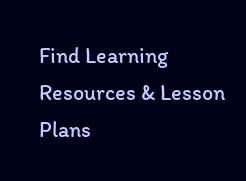Find Learning Resources & Lesson Plans